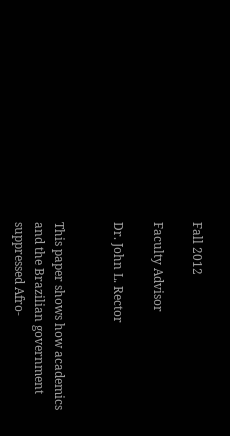Fall 2012

Faculty Advisor

Dr. John L. Rector


This paper shows how academics and the Brazilian government suppressed Afro-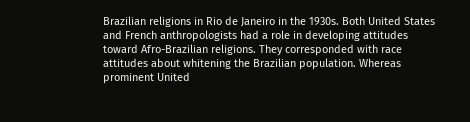Brazilian religions in Rio de Janeiro in the 1930s. Both United States and French anthropologists had a role in developing attitudes toward Afro-Brazilian religions. They corresponded with race attitudes about whitening the Brazilian population. Whereas prominent United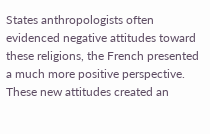States anthropologists often evidenced negative attitudes toward these religions, the French presented a much more positive perspective. These new attitudes created an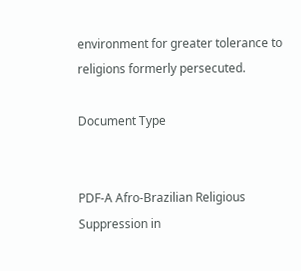environment for greater tolerance to religions formerly persecuted.

Document Type


PDF-A Afro-Brazilian Religious Suppression in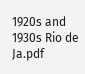1920s and 1930s Rio de Ja.pdf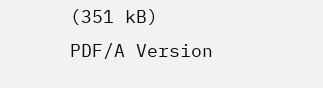(351 kB)
PDF/A Version